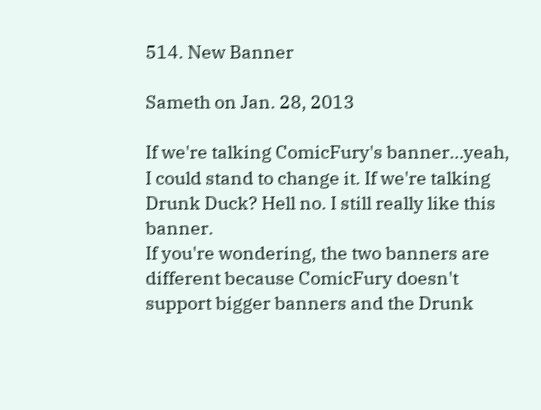514. New Banner

Sameth on Jan. 28, 2013

If we're talking ComicFury's banner…yeah, I could stand to change it. If we're talking Drunk Duck? Hell no. I still really like this banner.
If you're wondering, the two banners are different because ComicFury doesn't support bigger banners and the Drunk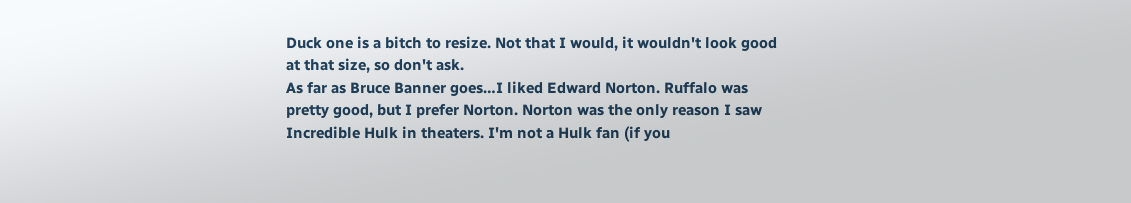Duck one is a bitch to resize. Not that I would, it wouldn't look good at that size, so don't ask.
As far as Bruce Banner goes…I liked Edward Norton. Ruffalo was pretty good, but I prefer Norton. Norton was the only reason I saw Incredible Hulk in theaters. I'm not a Hulk fan (if you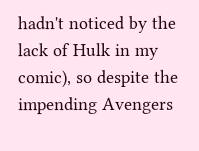hadn't noticed by the lack of Hulk in my comic), so despite the impending Avengers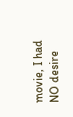movie, I had NO desire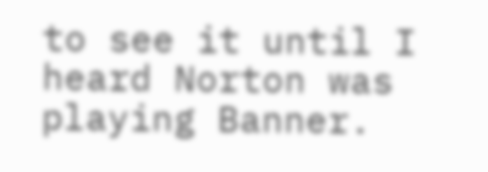to see it until I heard Norton was playing Banner.